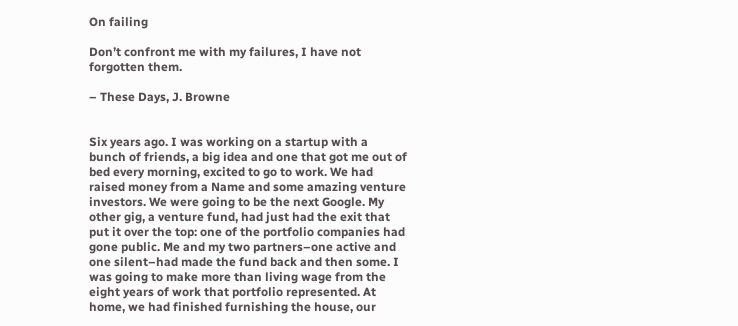On failing

Don’t confront me with my failures, I have not forgotten them.

– These Days, J. Browne


Six years ago. I was working on a startup with a bunch of friends, a big idea and one that got me out of bed every morning, excited to go to work. We had raised money from a Name and some amazing venture investors. We were going to be the next Google. My other gig, a venture fund, had just had the exit that put it over the top: one of the portfolio companies had gone public. Me and my two partners–one active and one silent–had made the fund back and then some. I was going to make more than living wage from the eight years of work that portfolio represented. At home, we had finished furnishing the house, our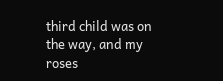third child was on the way, and my roses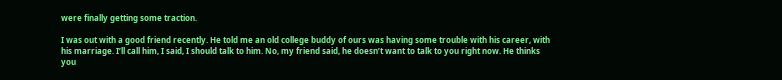were finally getting some traction.

I was out with a good friend recently. He told me an old college buddy of ours was having some trouble with his career, with his marriage. I’ll call him, I said, I should talk to him. No, my friend said, he doesn’t want to talk to you right now. He thinks you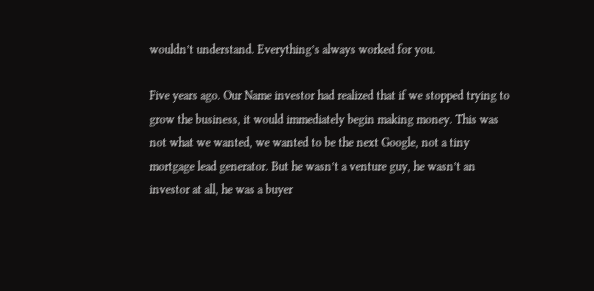wouldn’t understand. Everything’s always worked for you.

Five years ago. Our Name investor had realized that if we stopped trying to grow the business, it would immediately begin making money. This was not what we wanted, we wanted to be the next Google, not a tiny mortgage lead generator. But he wasn’t a venture guy, he wasn’t an investor at all, he was a buyer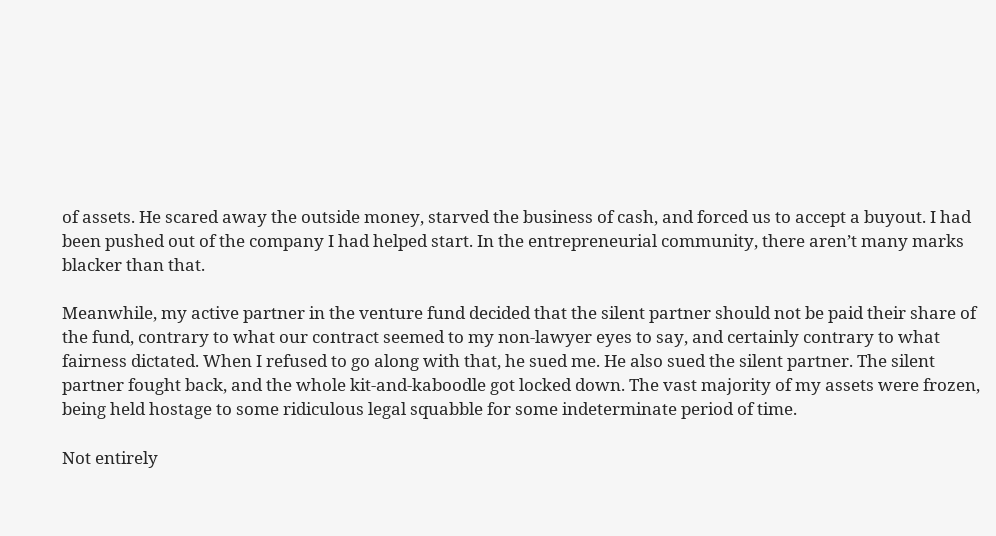of assets. He scared away the outside money, starved the business of cash, and forced us to accept a buyout. I had been pushed out of the company I had helped start. In the entrepreneurial community, there aren’t many marks blacker than that.

Meanwhile, my active partner in the venture fund decided that the silent partner should not be paid their share of the fund, contrary to what our contract seemed to my non-lawyer eyes to say, and certainly contrary to what fairness dictated. When I refused to go along with that, he sued me. He also sued the silent partner. The silent partner fought back, and the whole kit-and-kaboodle got locked down. The vast majority of my assets were frozen, being held hostage to some ridiculous legal squabble for some indeterminate period of time.

Not entirely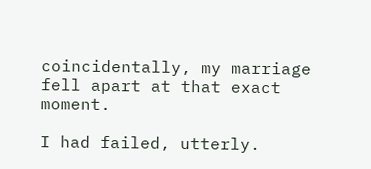coincidentally, my marriage fell apart at that exact moment.

I had failed, utterly.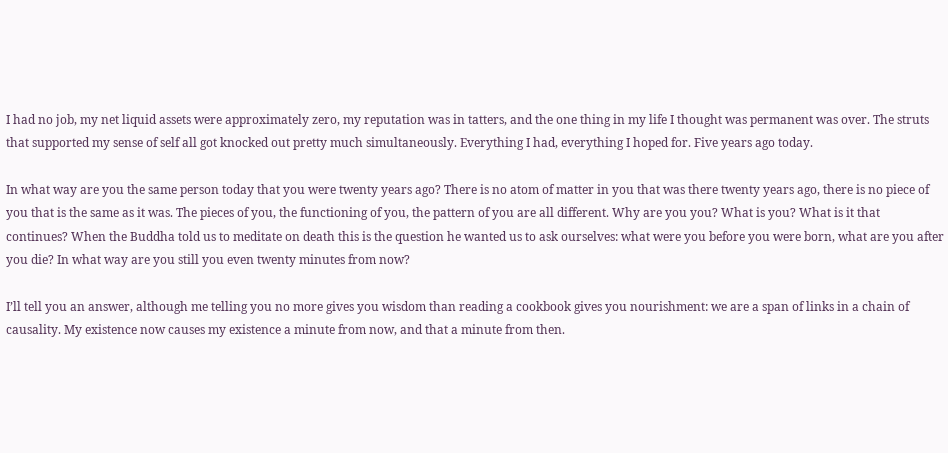I had no job, my net liquid assets were approximately zero, my reputation was in tatters, and the one thing in my life I thought was permanent was over. The struts that supported my sense of self all got knocked out pretty much simultaneously. Everything I had, everything I hoped for. Five years ago today.

In what way are you the same person today that you were twenty years ago? There is no atom of matter in you that was there twenty years ago, there is no piece of you that is the same as it was. The pieces of you, the functioning of you, the pattern of you are all different. Why are you you? What is you? What is it that continues? When the Buddha told us to meditate on death this is the question he wanted us to ask ourselves: what were you before you were born, what are you after you die? In what way are you still you even twenty minutes from now?

I’ll tell you an answer, although me telling you no more gives you wisdom than reading a cookbook gives you nourishment: we are a span of links in a chain of causality. My existence now causes my existence a minute from now, and that a minute from then.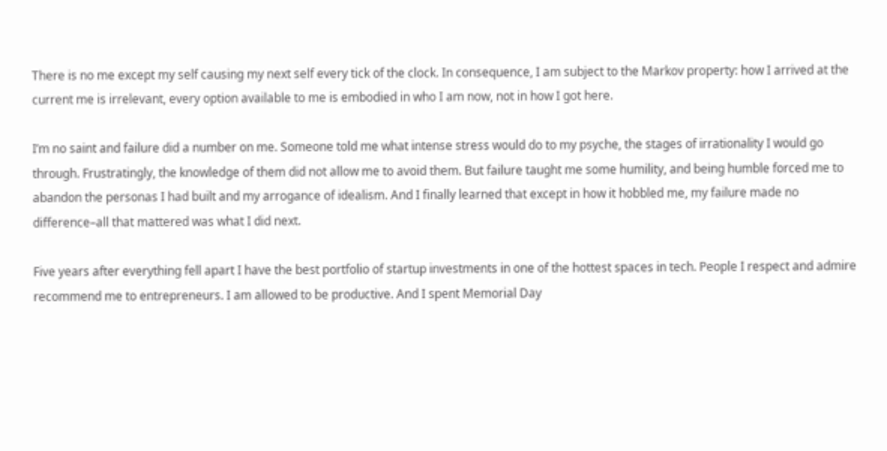There is no me except my self causing my next self every tick of the clock. In consequence, I am subject to the Markov property: how I arrived at the current me is irrelevant, every option available to me is embodied in who I am now, not in how I got here.

I’m no saint and failure did a number on me. Someone told me what intense stress would do to my psyche, the stages of irrationality I would go through. Frustratingly, the knowledge of them did not allow me to avoid them. But failure taught me some humility, and being humble forced me to abandon the personas I had built and my arrogance of idealism. And I finally learned that except in how it hobbled me, my failure made no difference–all that mattered was what I did next.

Five years after everything fell apart I have the best portfolio of startup investments in one of the hottest spaces in tech. People I respect and admire recommend me to entrepreneurs. I am allowed to be productive. And I spent Memorial Day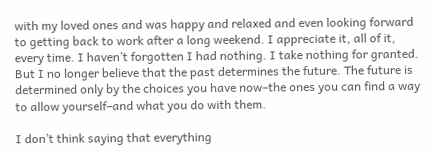with my loved ones and was happy and relaxed and even looking forward to getting back to work after a long weekend. I appreciate it, all of it, every time. I haven’t forgotten I had nothing. I take nothing for granted. But I no longer believe that the past determines the future. The future is determined only by the choices you have now–the ones you can find a way to allow yourself–and what you do with them.

I don’t think saying that everything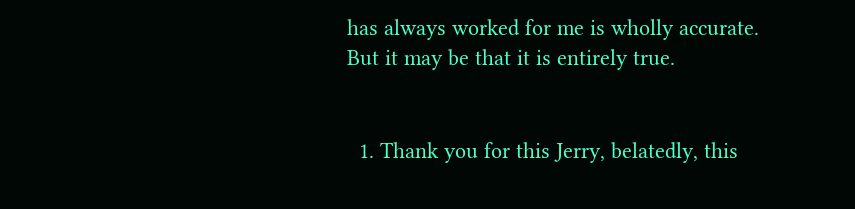has always worked for me is wholly accurate. But it may be that it is entirely true.


  1. Thank you for this Jerry, belatedly, this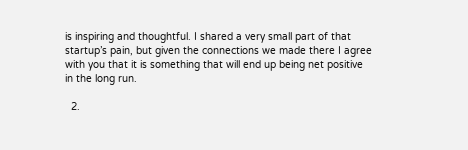is inspiring and thoughtful. I shared a very small part of that startup’s pain, but given the connections we made there I agree with you that it is something that will end up being net positive in the long run.

  2.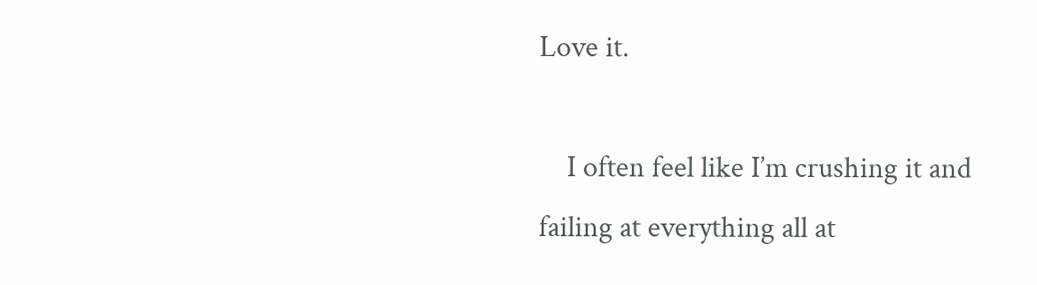Love it.

    I often feel like I’m crushing it and failing at everything all at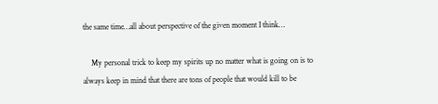the same time…all about perspective of the given moment I think…

    My personal trick to keep my spirits up no matter what is going on is to always keep in mind that there are tons of people that would kill to be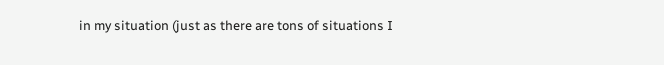in my situation (just as there are tons of situations I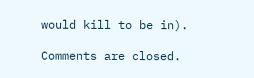would kill to be in).

Comments are closed.